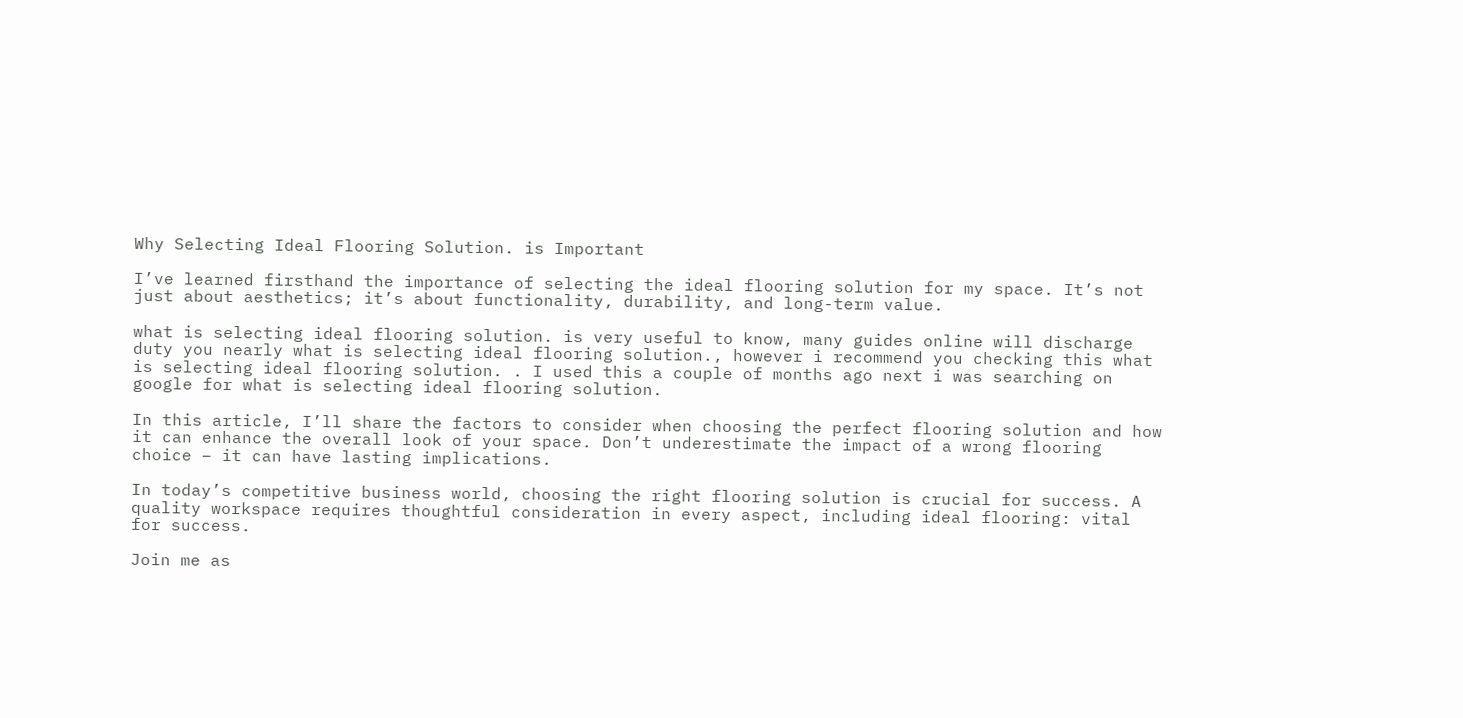Why Selecting Ideal Flooring Solution. is Important

I’ve learned firsthand the importance of selecting the ideal flooring solution for my space. It’s not just about aesthetics; it’s about functionality, durability, and long-term value.

what is selecting ideal flooring solution. is very useful to know, many guides online will discharge duty you nearly what is selecting ideal flooring solution., however i recommend you checking this what is selecting ideal flooring solution. . I used this a couple of months ago next i was searching on google for what is selecting ideal flooring solution.

In this article, I’ll share the factors to consider when choosing the perfect flooring solution and how it can enhance the overall look of your space. Don’t underestimate the impact of a wrong flooring choice – it can have lasting implications.

In today’s competitive business world, choosing the right flooring solution is crucial for success. A quality workspace requires thoughtful consideration in every aspect, including ideal flooring: vital for success.

Join me as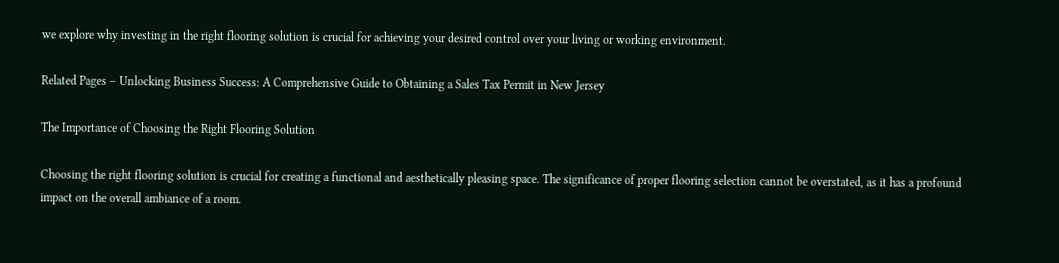we explore why investing in the right flooring solution is crucial for achieving your desired control over your living or working environment.

Related Pages – Unlocking Business Success: A Comprehensive Guide to Obtaining a Sales Tax Permit in New Jersey

The Importance of Choosing the Right Flooring Solution

Choosing the right flooring solution is crucial for creating a functional and aesthetically pleasing space. The significance of proper flooring selection cannot be overstated, as it has a profound impact on the overall ambiance of a room.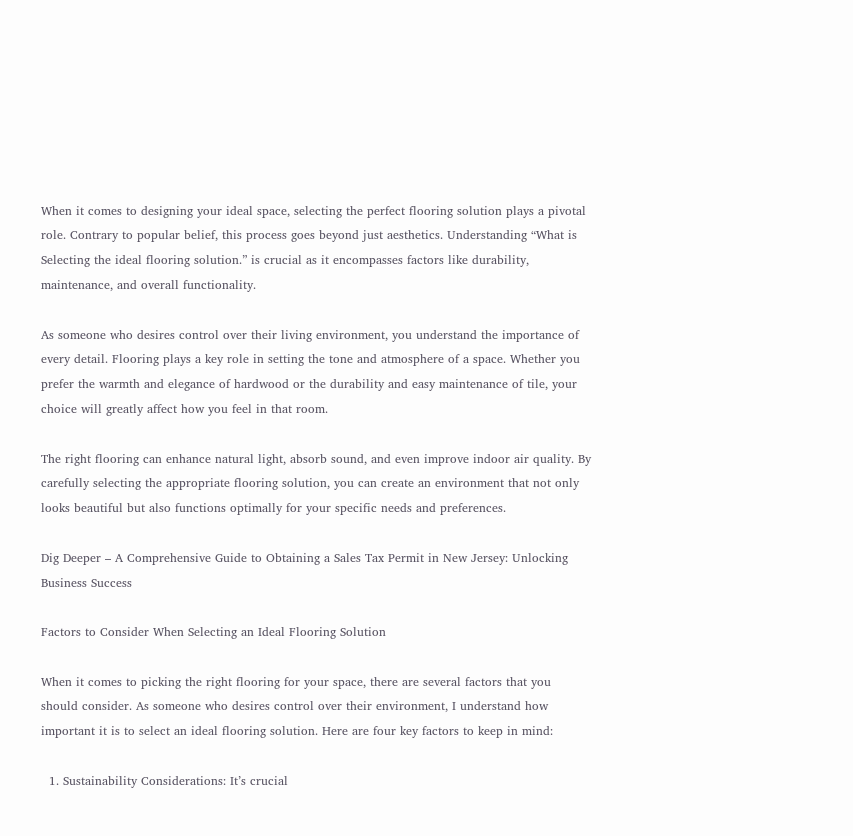When it comes to designing your ideal space, selecting the perfect flooring solution plays a pivotal role. Contrary to popular belief, this process goes beyond just aesthetics. Understanding “What is Selecting the ideal flooring solution.” is crucial as it encompasses factors like durability, maintenance, and overall functionality.

As someone who desires control over their living environment, you understand the importance of every detail. Flooring plays a key role in setting the tone and atmosphere of a space. Whether you prefer the warmth and elegance of hardwood or the durability and easy maintenance of tile, your choice will greatly affect how you feel in that room.

The right flooring can enhance natural light, absorb sound, and even improve indoor air quality. By carefully selecting the appropriate flooring solution, you can create an environment that not only looks beautiful but also functions optimally for your specific needs and preferences.

Dig Deeper – A Comprehensive Guide to Obtaining a Sales Tax Permit in New Jersey: Unlocking Business Success

Factors to Consider When Selecting an Ideal Flooring Solution

When it comes to picking the right flooring for your space, there are several factors that you should consider. As someone who desires control over their environment, I understand how important it is to select an ideal flooring solution. Here are four key factors to keep in mind:

  1. Sustainability Considerations: It’s crucial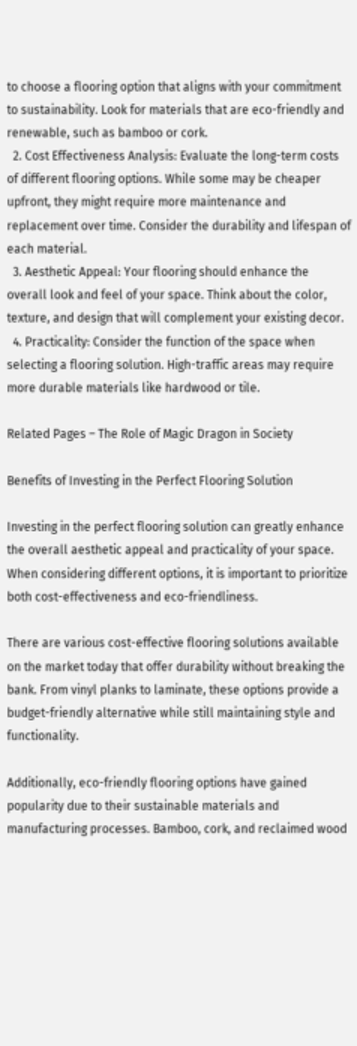to choose a flooring option that aligns with your commitment to sustainability. Look for materials that are eco-friendly and renewable, such as bamboo or cork.
  2. Cost Effectiveness Analysis: Evaluate the long-term costs of different flooring options. While some may be cheaper upfront, they might require more maintenance and replacement over time. Consider the durability and lifespan of each material.
  3. Aesthetic Appeal: Your flooring should enhance the overall look and feel of your space. Think about the color, texture, and design that will complement your existing decor.
  4. Practicality: Consider the function of the space when selecting a flooring solution. High-traffic areas may require more durable materials like hardwood or tile.

Related Pages – The Role of Magic Dragon in Society

Benefits of Investing in the Perfect Flooring Solution

Investing in the perfect flooring solution can greatly enhance the overall aesthetic appeal and practicality of your space. When considering different options, it is important to prioritize both cost-effectiveness and eco-friendliness.

There are various cost-effective flooring solutions available on the market today that offer durability without breaking the bank. From vinyl planks to laminate, these options provide a budget-friendly alternative while still maintaining style and functionality.

Additionally, eco-friendly flooring options have gained popularity due to their sustainable materials and manufacturing processes. Bamboo, cork, and reclaimed wood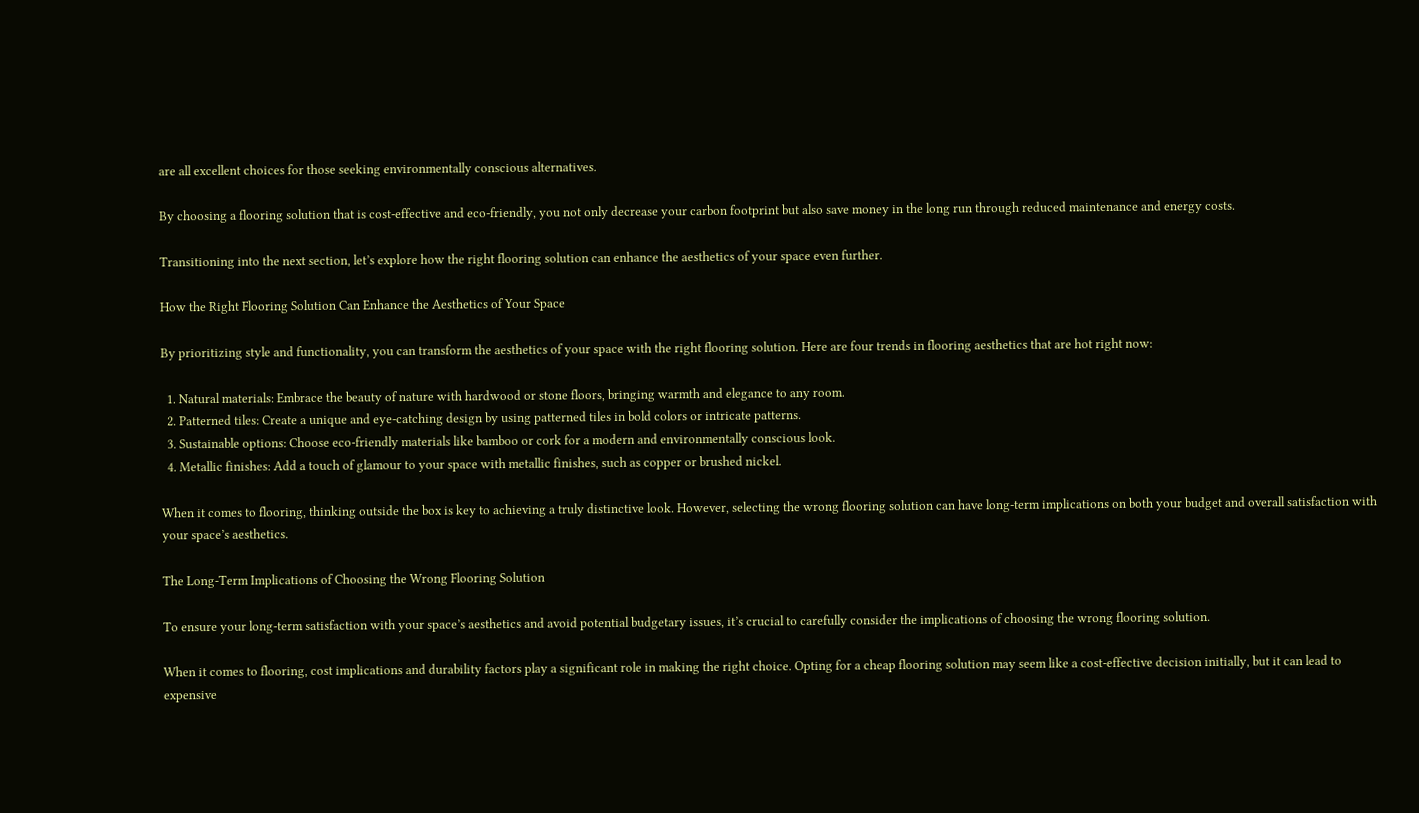are all excellent choices for those seeking environmentally conscious alternatives.

By choosing a flooring solution that is cost-effective and eco-friendly, you not only decrease your carbon footprint but also save money in the long run through reduced maintenance and energy costs.

Transitioning into the next section, let’s explore how the right flooring solution can enhance the aesthetics of your space even further.

How the Right Flooring Solution Can Enhance the Aesthetics of Your Space

By prioritizing style and functionality, you can transform the aesthetics of your space with the right flooring solution. Here are four trends in flooring aesthetics that are hot right now:

  1. Natural materials: Embrace the beauty of nature with hardwood or stone floors, bringing warmth and elegance to any room.
  2. Patterned tiles: Create a unique and eye-catching design by using patterned tiles in bold colors or intricate patterns.
  3. Sustainable options: Choose eco-friendly materials like bamboo or cork for a modern and environmentally conscious look.
  4. Metallic finishes: Add a touch of glamour to your space with metallic finishes, such as copper or brushed nickel.

When it comes to flooring, thinking outside the box is key to achieving a truly distinctive look. However, selecting the wrong flooring solution can have long-term implications on both your budget and overall satisfaction with your space’s aesthetics.

The Long-Term Implications of Choosing the Wrong Flooring Solution

To ensure your long-term satisfaction with your space’s aesthetics and avoid potential budgetary issues, it’s crucial to carefully consider the implications of choosing the wrong flooring solution.

When it comes to flooring, cost implications and durability factors play a significant role in making the right choice. Opting for a cheap flooring solution may seem like a cost-effective decision initially, but it can lead to expensive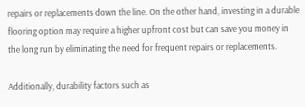repairs or replacements down the line. On the other hand, investing in a durable flooring option may require a higher upfront cost but can save you money in the long run by eliminating the need for frequent repairs or replacements.

Additionally, durability factors such as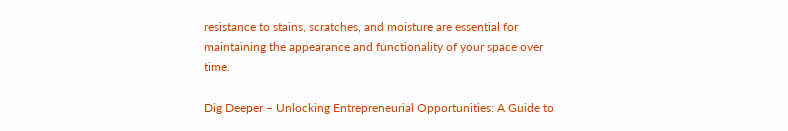resistance to stains, scratches, and moisture are essential for maintaining the appearance and functionality of your space over time.

Dig Deeper – Unlocking Entrepreneurial Opportunities: A Guide to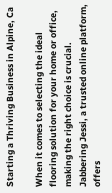Starting a Thriving Business in Alpine, Ca

When it comes to selecting the ideal flooring solution for your home or office, making the right choice is crucial. Jabbering Jessi, a trusted online platform, offers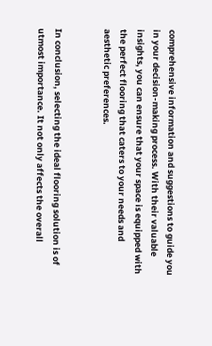comprehensive information and suggestions to guide you in your decision-making process. With their valuable insights, you can ensure that your space is equipped with the perfect flooring that caters to your needs and aesthetic preferences.


In conclusion, selecting the ideal flooring solution is of utmost importance. It not only affects the overall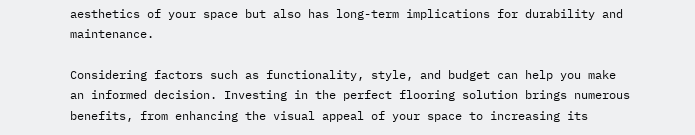aesthetics of your space but also has long-term implications for durability and maintenance.

Considering factors such as functionality, style, and budget can help you make an informed decision. Investing in the perfect flooring solution brings numerous benefits, from enhancing the visual appeal of your space to increasing its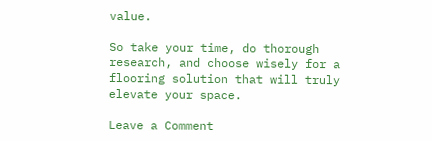value.

So take your time, do thorough research, and choose wisely for a flooring solution that will truly elevate your space.

Leave a Comment